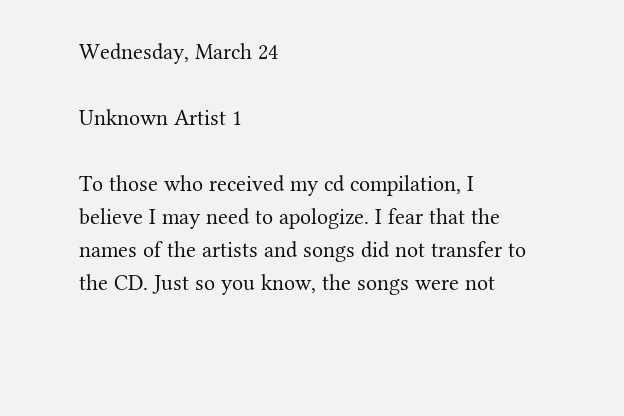Wednesday, March 24

Unknown Artist 1

To those who received my cd compilation, I believe I may need to apologize. I fear that the names of the artists and songs did not transfer to the CD. Just so you know, the songs were not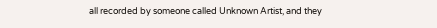all recorded by someone called Unknown Artist, and they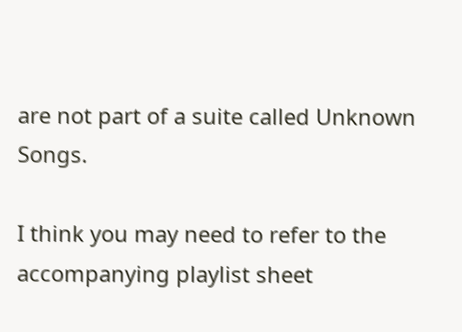are not part of a suite called Unknown Songs.

I think you may need to refer to the accompanying playlist sheet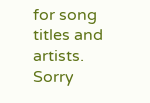for song titles and artists. Sorry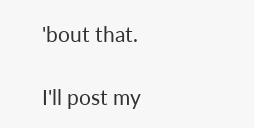'bout that.

I'll post my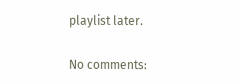playlist later.

No comments: